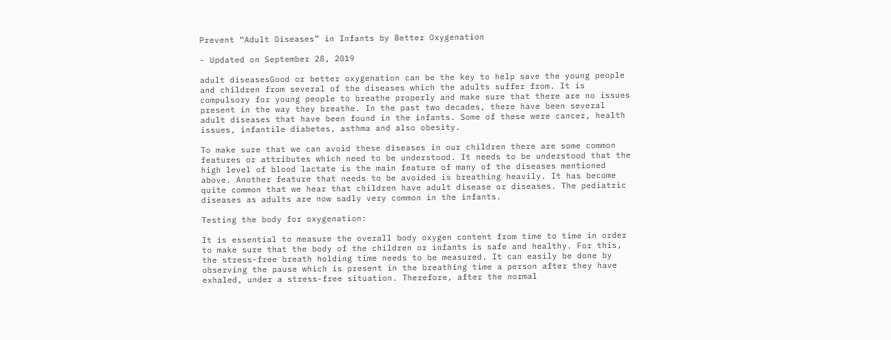Prevent “Adult Diseases” in Infants by Better Oxygenation

- Updated on September 28, 2019

adult diseasesGood or better oxygenation can be the key to help save the young people and children from several of the diseases which the adults suffer from. It is compulsory for young people to breathe properly and make sure that there are no issues present in the way they breathe. In the past two decades, there have been several adult diseases that have been found in the infants. Some of these were cancer, health issues, infantile diabetes, asthma and also obesity.

To make sure that we can avoid these diseases in our children there are some common features or attributes which need to be understood. It needs to be understood that the high level of blood lactate is the main feature of many of the diseases mentioned above. Another feature that needs to be avoided is breathing heavily. It has become quite common that we hear that children have adult disease or diseases. The pediatric diseases as adults are now sadly very common in the infants.

Testing the body for oxygenation:

It is essential to measure the overall body oxygen content from time to time in order to make sure that the body of the children or infants is safe and healthy. For this, the stress-free breath holding time needs to be measured. It can easily be done by observing the pause which is present in the breathing time a person after they have exhaled, under a stress-free situation. Therefore, after the normal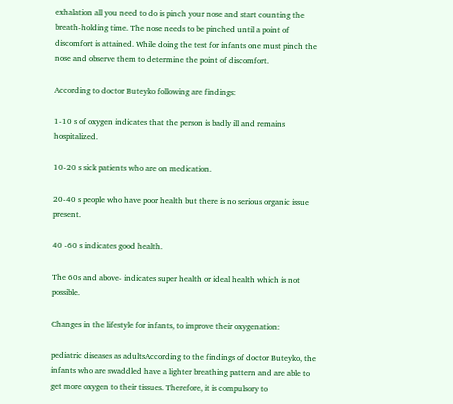exhalation all you need to do is pinch your nose and start counting the breath-holding time. The nose needs to be pinched until a point of discomfort is attained. While doing the test for infants one must pinch the nose and observe them to determine the point of discomfort.

According to doctor Buteyko following are findings:

1-10 s of oxygen indicates that the person is badly ill and remains hospitalized.

10-20 s sick patients who are on medication.

20-40 s people who have poor health but there is no serious organic issue present.

40 -60 s indicates good health.

The 60s and above- indicates super health or ideal health which is not possible.

Changes in the lifestyle for infants, to improve their oxygenation:

pediatric diseases as adultsAccording to the findings of doctor Buteyko, the infants who are swaddled have a lighter breathing pattern and are able to get more oxygen to their tissues. Therefore, it is compulsory to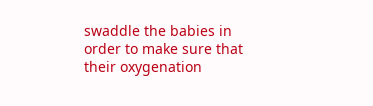swaddle the babies in order to make sure that their oxygenation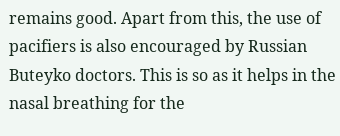remains good. Apart from this, the use of pacifiers is also encouraged by Russian Buteyko doctors. This is so as it helps in the nasal breathing for the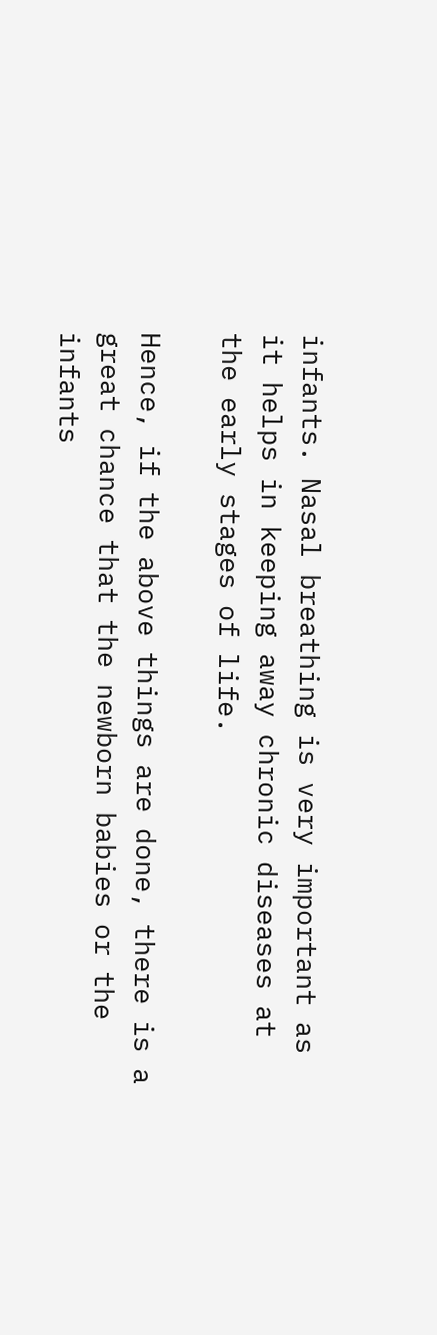infants. Nasal breathing is very important as it helps in keeping away chronic diseases at the early stages of life.

Hence, if the above things are done, there is a great chance that the newborn babies or the infants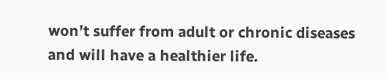won’t suffer from adult or chronic diseases and will have a healthier life.